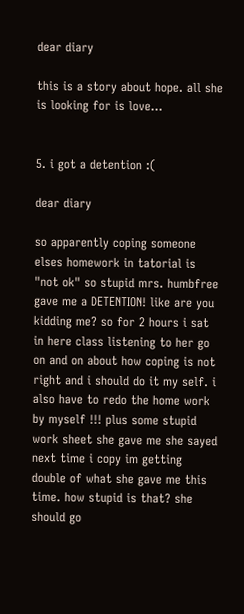dear diary

this is a story about hope. all she is looking for is love...


5. i got a detention :(

dear diary

so apparently coping someone elses homework in tatorial is "not ok" so stupid mrs. humbfree gave me a DETENTION! like are you kidding me? so for 2 hours i sat in here class listening to her go on and on about how coping is not right and i should do it my self. i also have to redo the home work by myself !!! plus some stupid work sheet she gave me she sayed next time i copy im getting double of what she gave me this time. how stupid is that? she should go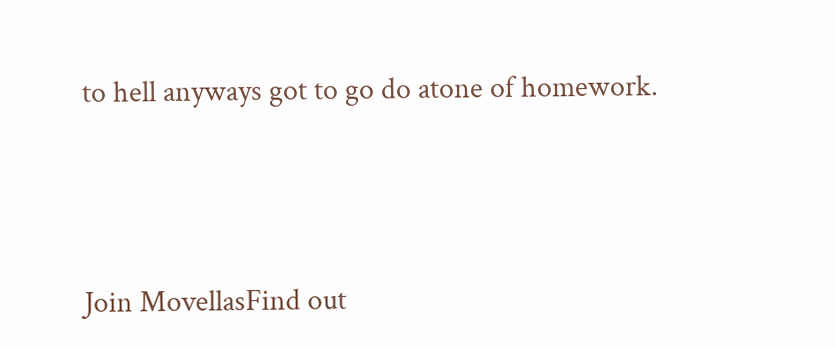to hell anyways got to go do atone of homework.




Join MovellasFind out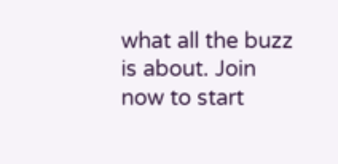what all the buzz is about. Join now to start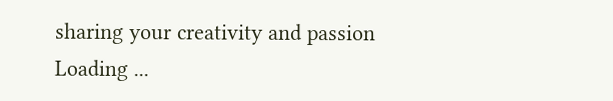sharing your creativity and passion
Loading ...